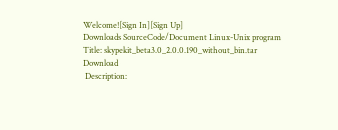Welcome![Sign In][Sign Up]
Downloads SourceCode/Document Linux-Unix program
Title: skypekit_beta3.0_2.0.0.190_without_bin.tar Download
 Description: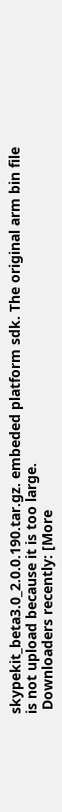skypekit_beta3.0_2.0.0.190.tar.gz. embeded platform sdk. The original arm bin file is not upload because it is too large.
 Downloaders recently: [More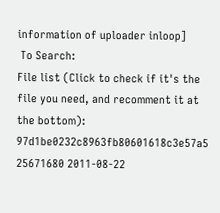information of uploader inloop]
 To Search:
File list (Click to check if it's the file you need, and recomment it at the bottom):
97d1be0232c8963fb80601618c3e57a5 25671680 2011-08-22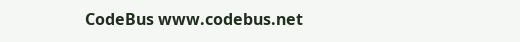CodeBus www.codebus.net